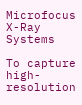Microfocus X-Ray Systems

To capture high-resolution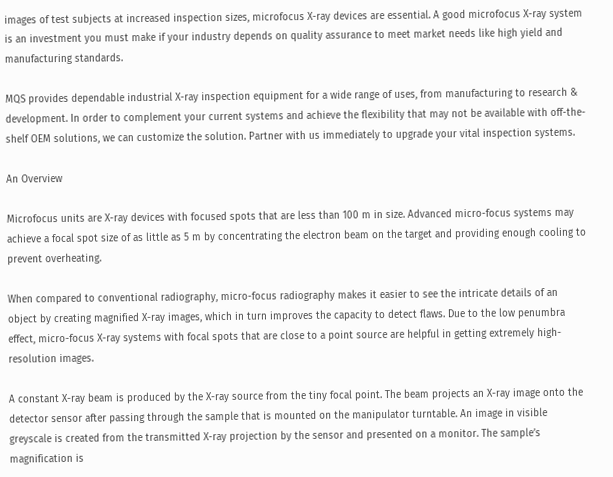images of test subjects at increased inspection sizes, microfocus X-ray devices are essential. A good microfocus X-ray system is an investment you must make if your industry depends on quality assurance to meet market needs like high yield and manufacturing standards.

MQS provides dependable industrial X-ray inspection equipment for a wide range of uses, from manufacturing to research & development. In order to complement your current systems and achieve the flexibility that may not be available with off-the-shelf OEM solutions, we can customize the solution. Partner with us immediately to upgrade your vital inspection systems.

An Overview

Microfocus units are X-ray devices with focused spots that are less than 100 m in size. Advanced micro-focus systems may achieve a focal spot size of as little as 5 m by concentrating the electron beam on the target and providing enough cooling to prevent overheating.

When compared to conventional radiography, micro-focus radiography makes it easier to see the intricate details of an object by creating magnified X-ray images, which in turn improves the capacity to detect flaws. Due to the low penumbra effect, micro-focus X-ray systems with focal spots that are close to a point source are helpful in getting extremely high-resolution images.

A constant X-ray beam is produced by the X-ray source from the tiny focal point. The beam projects an X-ray image onto the detector sensor after passing through the sample that is mounted on the manipulator turntable. An image in visible greyscale is created from the transmitted X-ray projection by the sensor and presented on a monitor. The sample’s magnification is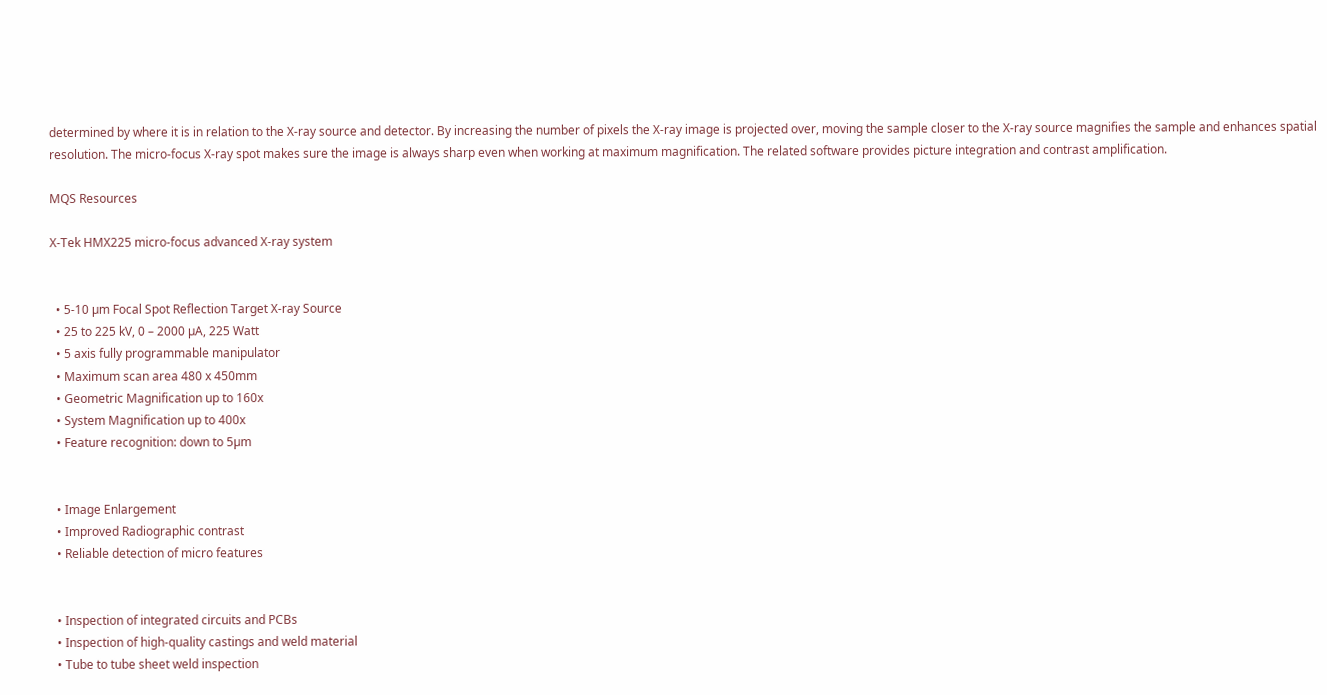determined by where it is in relation to the X-ray source and detector. By increasing the number of pixels the X-ray image is projected over, moving the sample closer to the X-ray source magnifies the sample and enhances spatial resolution. The micro-focus X-ray spot makes sure the image is always sharp even when working at maximum magnification. The related software provides picture integration and contrast amplification.

MQS Resources

X-Tek HMX225 micro-focus advanced X-ray system


  • 5-10 µm Focal Spot Reflection Target X-ray Source
  • 25 to 225 kV, 0 – 2000 µA, 225 Watt
  • 5 axis fully programmable manipulator
  • Maximum scan area 480 x 450mm
  • Geometric Magnification up to 160x
  • System Magnification up to 400x
  • Feature recognition: down to 5µm


  • Image Enlargement
  • Improved Radiographic contrast
  • Reliable detection of micro features


  • Inspection of integrated circuits and PCBs
  • Inspection of high-quality castings and weld material
  • Tube to tube sheet weld inspection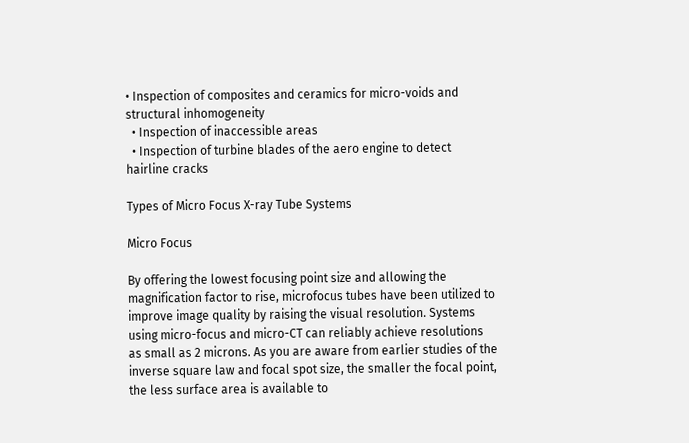• Inspection of composites and ceramics for micro-voids and structural inhomogeneity
  • Inspection of inaccessible areas
  • Inspection of turbine blades of the aero engine to detect hairline cracks

Types of Micro Focus X-ray Tube Systems

Micro Focus

By offering the lowest focusing point size and allowing the magnification factor to rise, microfocus tubes have been utilized to improve image quality by raising the visual resolution. Systems using micro-focus and micro-CT can reliably achieve resolutions as small as 2 microns. As you are aware from earlier studies of the inverse square law and focal spot size, the smaller the focal point, the less surface area is available to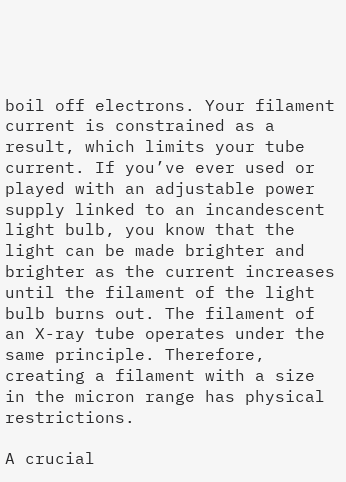boil off electrons. Your filament current is constrained as a result, which limits your tube current. If you’ve ever used or played with an adjustable power supply linked to an incandescent light bulb, you know that the light can be made brighter and brighter as the current increases until the filament of the light bulb burns out. The filament of an X-ray tube operates under the same principle. Therefore, creating a filament with a size in the micron range has physical restrictions.

A crucial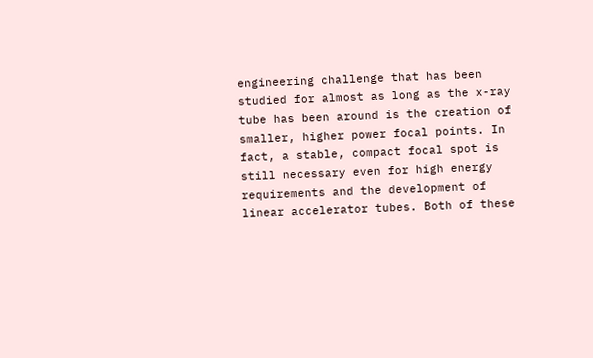engineering challenge that has been studied for almost as long as the x-ray tube has been around is the creation of smaller, higher power focal points. In fact, a stable, compact focal spot is still necessary even for high energy requirements and the development of linear accelerator tubes. Both of these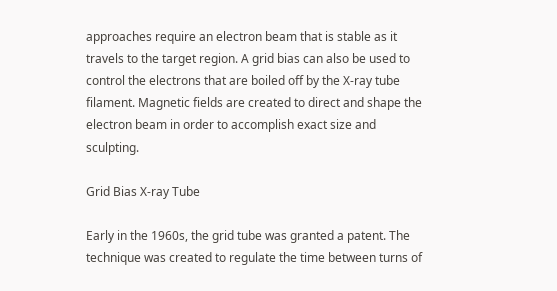approaches require an electron beam that is stable as it travels to the target region. A grid bias can also be used to control the electrons that are boiled off by the X-ray tube filament. Magnetic fields are created to direct and shape the electron beam in order to accomplish exact size and sculpting.

Grid Bias X-ray Tube

Early in the 1960s, the grid tube was granted a patent. The technique was created to regulate the time between turns of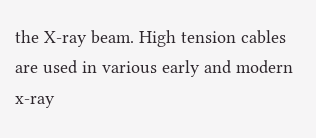the X-ray beam. High tension cables are used in various early and modern x-ray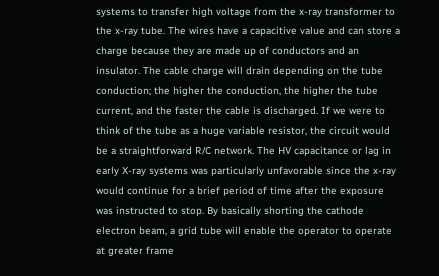systems to transfer high voltage from the x-ray transformer to the x-ray tube. The wires have a capacitive value and can store a charge because they are made up of conductors and an insulator. The cable charge will drain depending on the tube conduction; the higher the conduction, the higher the tube current, and the faster the cable is discharged. If we were to think of the tube as a huge variable resistor, the circuit would be a straightforward R/C network. The HV capacitance or lag in early X-ray systems was particularly unfavorable since the x-ray would continue for a brief period of time after the exposure was instructed to stop. By basically shorting the cathode electron beam, a grid tube will enable the operator to operate at greater frame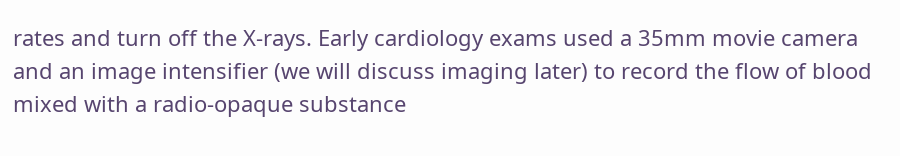rates and turn off the X-rays. Early cardiology exams used a 35mm movie camera and an image intensifier (we will discuss imaging later) to record the flow of blood mixed with a radio-opaque substance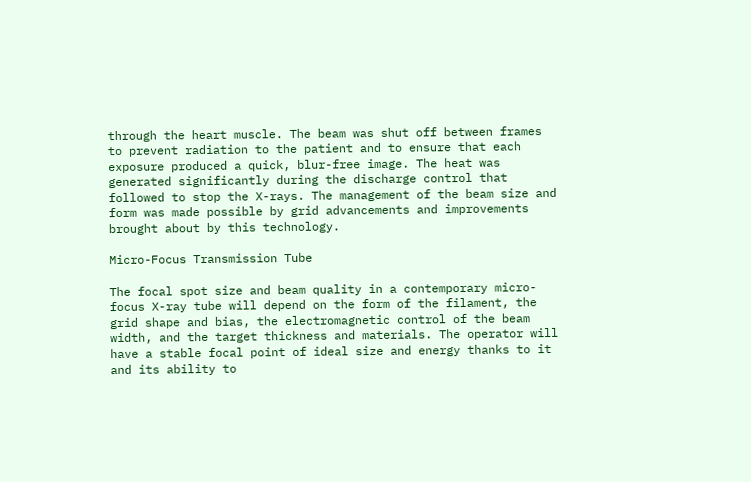through the heart muscle. The beam was shut off between frames to prevent radiation to the patient and to ensure that each exposure produced a quick, blur-free image. The heat was generated significantly during the discharge control that followed to stop the X-rays. The management of the beam size and form was made possible by grid advancements and improvements brought about by this technology.

Micro-Focus Transmission Tube

The focal spot size and beam quality in a contemporary micro-focus X-ray tube will depend on the form of the filament, the grid shape and bias, the electromagnetic control of the beam width, and the target thickness and materials. The operator will have a stable focal point of ideal size and energy thanks to it and its ability to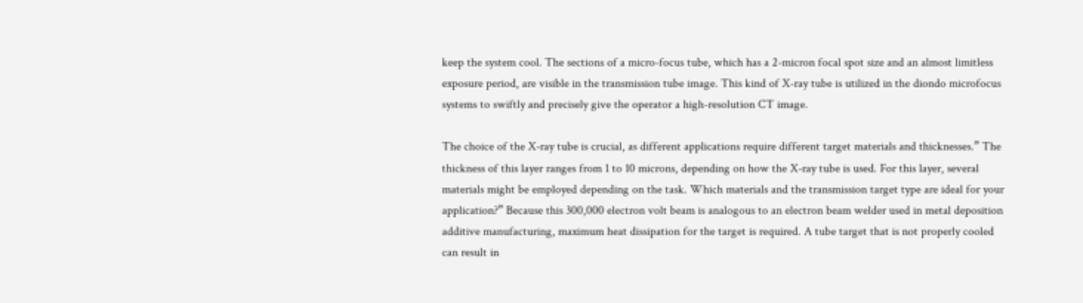keep the system cool. The sections of a micro-focus tube, which has a 2-micron focal spot size and an almost limitless exposure period, are visible in the transmission tube image. This kind of X-ray tube is utilized in the diondo microfocus systems to swiftly and precisely give the operator a high-resolution CT image.

The choice of the X-ray tube is crucial, as different applications require different target materials and thicknesses.” The thickness of this layer ranges from 1 to 10 microns, depending on how the X-ray tube is used. For this layer, several materials might be employed depending on the task. Which materials and the transmission target type are ideal for your application?” Because this 300,000 electron volt beam is analogous to an electron beam welder used in metal deposition additive manufacturing, maximum heat dissipation for the target is required. A tube target that is not properly cooled can result in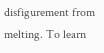disfigurement from melting. To learn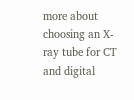more about choosing an X-ray tube for CT and digital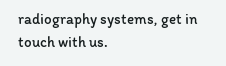radiography systems, get in touch with us.